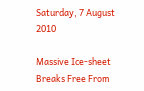Saturday, 7 August 2010

Massive Ice-sheet Breaks Free From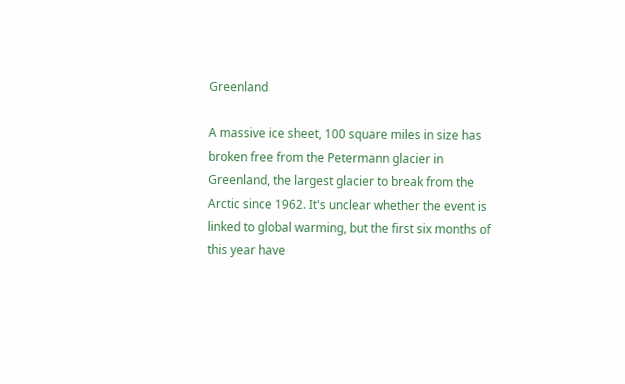Greenland

A massive ice sheet, 100 square miles in size has broken free from the Petermann glacier in Greenland, the largest glacier to break from the Arctic since 1962. It's unclear whether the event is linked to global warming, but the first six months of this year have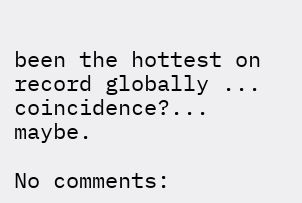been the hottest on record globally ... coincidence?... maybe.

No comments: